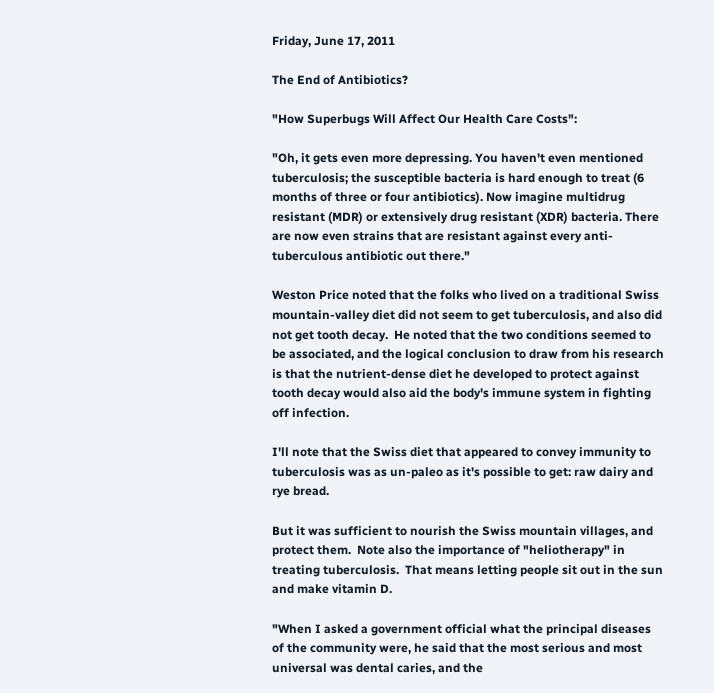Friday, June 17, 2011

The End of Antibiotics?

"How Superbugs Will Affect Our Health Care Costs":

"Oh, it gets even more depressing. You haven't even mentioned tuberculosis; the susceptible bacteria is hard enough to treat (6 months of three or four antibiotics). Now imagine multidrug resistant (MDR) or extensively drug resistant (XDR) bacteria. There are now even strains that are resistant against every anti-tuberculous antibiotic out there."

Weston Price noted that the folks who lived on a traditional Swiss mountain-valley diet did not seem to get tuberculosis, and also did not get tooth decay.  He noted that the two conditions seemed to be associated, and the logical conclusion to draw from his research is that the nutrient-dense diet he developed to protect against tooth decay would also aid the body's immune system in fighting off infection.

I'll note that the Swiss diet that appeared to convey immunity to tuberculosis was as un-paleo as it's possible to get: raw dairy and rye bread.

But it was sufficient to nourish the Swiss mountain villages, and protect them.  Note also the importance of "heliotherapy" in treating tuberculosis.  That means letting people sit out in the sun and make vitamin D.

"When I asked a government official what the principal diseases of the community were, he said that the most serious and most universal was dental caries, and the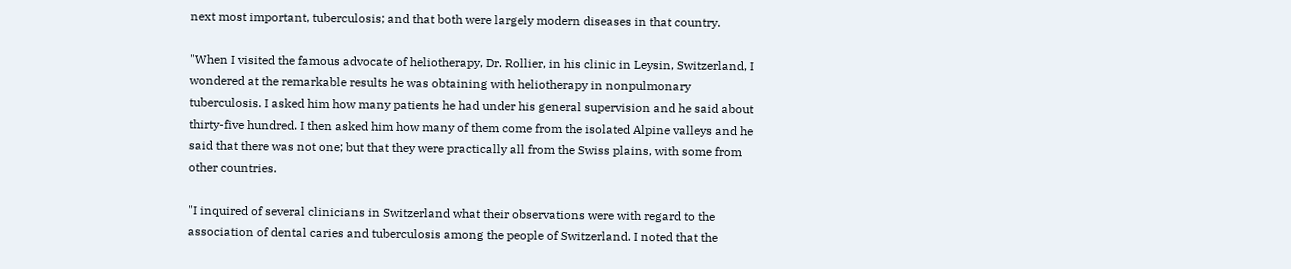next most important, tuberculosis; and that both were largely modern diseases in that country.

"When I visited the famous advocate of heliotherapy, Dr. Rollier, in his clinic in Leysin, Switzerland, I wondered at the remarkable results he was obtaining with heliotherapy in nonpulmonary tuberculosis. I asked him how many patients he had under his general supervision and he said about thirty-five hundred. I then asked him how many of them come from the isolated Alpine valleys and he said that there was not one; but that they were practically all from the Swiss plains, with some from other countries.

"I inquired of several clinicians in Switzerland what their observations were with regard to the association of dental caries and tuberculosis among the people of Switzerland. I noted that the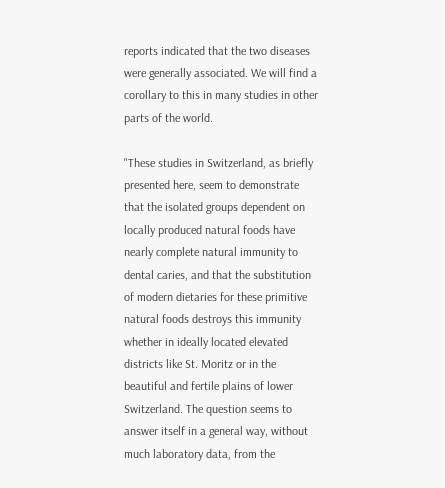reports indicated that the two diseases were generally associated. We will find a corollary to this in many studies in other parts of the world.

"These studies in Switzerland, as briefly presented here, seem to demonstrate that the isolated groups dependent on locally produced natural foods have nearly complete natural immunity to dental caries, and that the substitution of modern dietaries for these primitive natural foods destroys this immunity whether in ideally located elevated districts like St. Moritz or in the beautiful and fertile plains of lower Switzerland. The question seems to answer itself in a general way, without much laboratory data, from the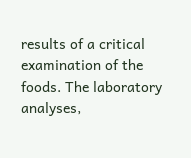results of a critical examination of the foods. The laboratory analyses,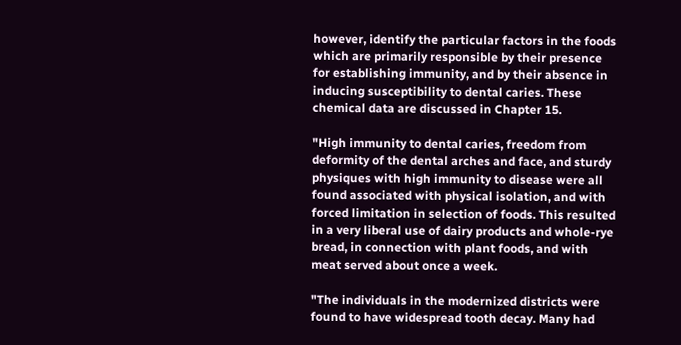however, identify the particular factors in the foods which are primarily responsible by their presence for establishing immunity, and by their absence in inducing susceptibility to dental caries. These chemical data are discussed in Chapter 15.

"High immunity to dental caries, freedom from deformity of the dental arches and face, and sturdy physiques with high immunity to disease were all found associated with physical isolation, and with forced limitation in selection of foods. This resulted in a very liberal use of dairy products and whole-rye bread, in connection with plant foods, and with meat served about once a week.

"The individuals in the modernized districts were found to have widespread tooth decay. Many had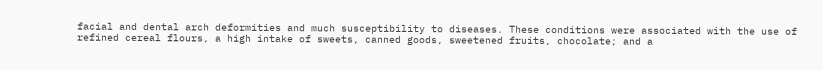facial and dental arch deformities and much susceptibility to diseases. These conditions were associated with the use of refined cereal flours, a high intake of sweets, canned goods, sweetened fruits, chocolate; and a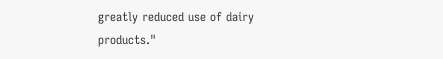greatly reduced use of dairy products."